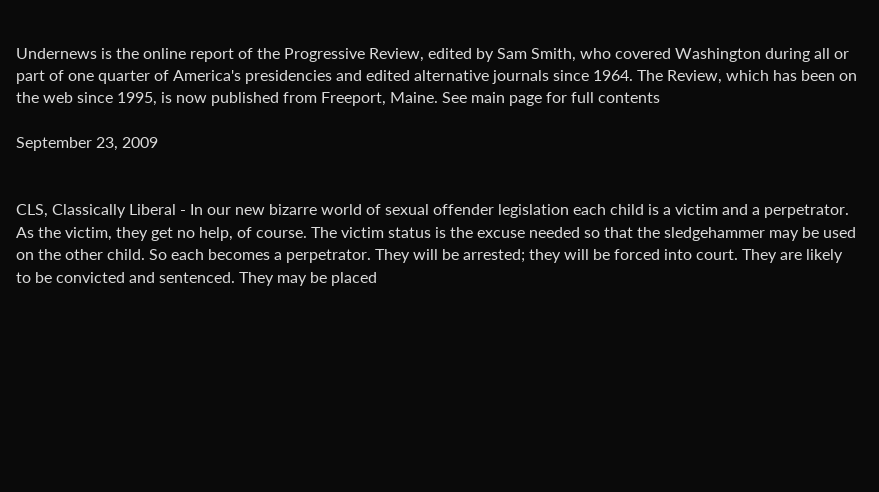Undernews is the online report of the Progressive Review, edited by Sam Smith, who covered Washington during all or part of one quarter of America's presidencies and edited alternative journals since 1964. The Review, which has been on the web since 1995, is now published from Freeport, Maine. See main page for full contents

September 23, 2009


CLS, Classically Liberal - In our new bizarre world of sexual offender legislation each child is a victim and a perpetrator. As the victim, they get no help, of course. The victim status is the excuse needed so that the sledgehammer may be used on the other child. So each becomes a perpetrator. They will be arrested; they will be forced into court. They are likely to be convicted and sentenced. They may be placed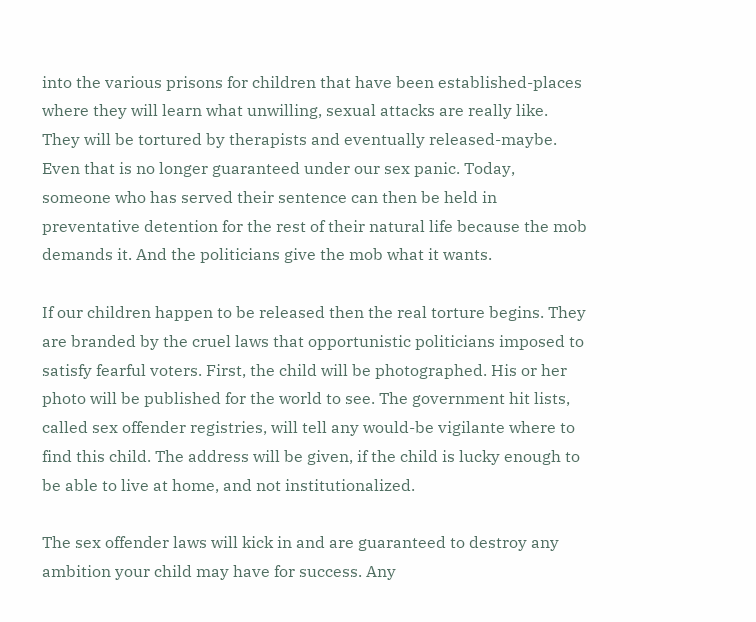into the various prisons for children that have been established-places where they will learn what unwilling, sexual attacks are really like. They will be tortured by therapists and eventually released-maybe. Even that is no longer guaranteed under our sex panic. Today, someone who has served their sentence can then be held in preventative detention for the rest of their natural life because the mob demands it. And the politicians give the mob what it wants.

If our children happen to be released then the real torture begins. They are branded by the cruel laws that opportunistic politicians imposed to satisfy fearful voters. First, the child will be photographed. His or her photo will be published for the world to see. The government hit lists, called sex offender registries, will tell any would-be vigilante where to find this child. The address will be given, if the child is lucky enough to be able to live at home, and not institutionalized.

The sex offender laws will kick in and are guaranteed to destroy any ambition your child may have for success. Any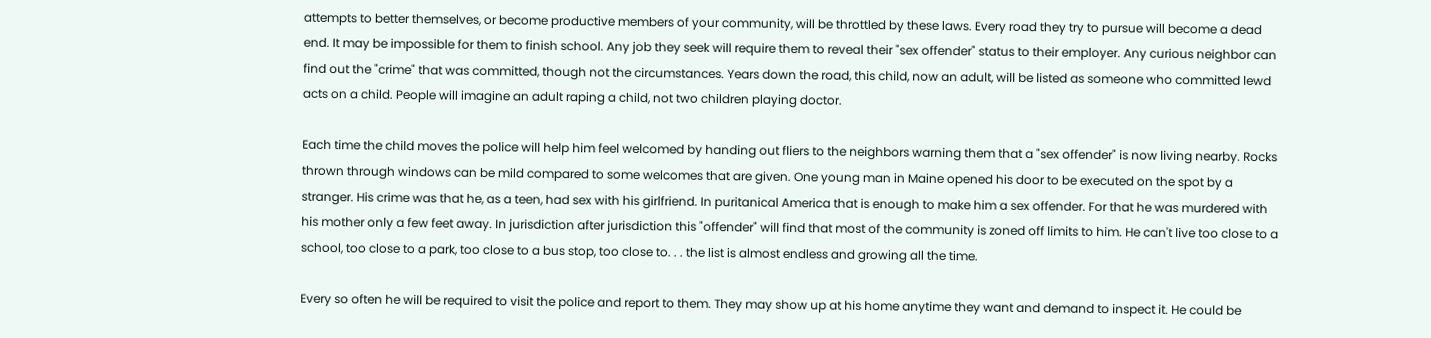attempts to better themselves, or become productive members of your community, will be throttled by these laws. Every road they try to pursue will become a dead end. It may be impossible for them to finish school. Any job they seek will require them to reveal their "sex offender" status to their employer. Any curious neighbor can find out the "crime" that was committed, though not the circumstances. Years down the road, this child, now an adult, will be listed as someone who committed lewd acts on a child. People will imagine an adult raping a child, not two children playing doctor.

Each time the child moves the police will help him feel welcomed by handing out fliers to the neighbors warning them that a "sex offender" is now living nearby. Rocks thrown through windows can be mild compared to some welcomes that are given. One young man in Maine opened his door to be executed on the spot by a stranger. His crime was that he, as a teen, had sex with his girlfriend. In puritanical America that is enough to make him a sex offender. For that he was murdered with his mother only a few feet away. In jurisdiction after jurisdiction this "offender" will find that most of the community is zoned off limits to him. He can't live too close to a school, too close to a park, too close to a bus stop, too close to. . . the list is almost endless and growing all the time.

Every so often he will be required to visit the police and report to them. They may show up at his home anytime they want and demand to inspect it. He could be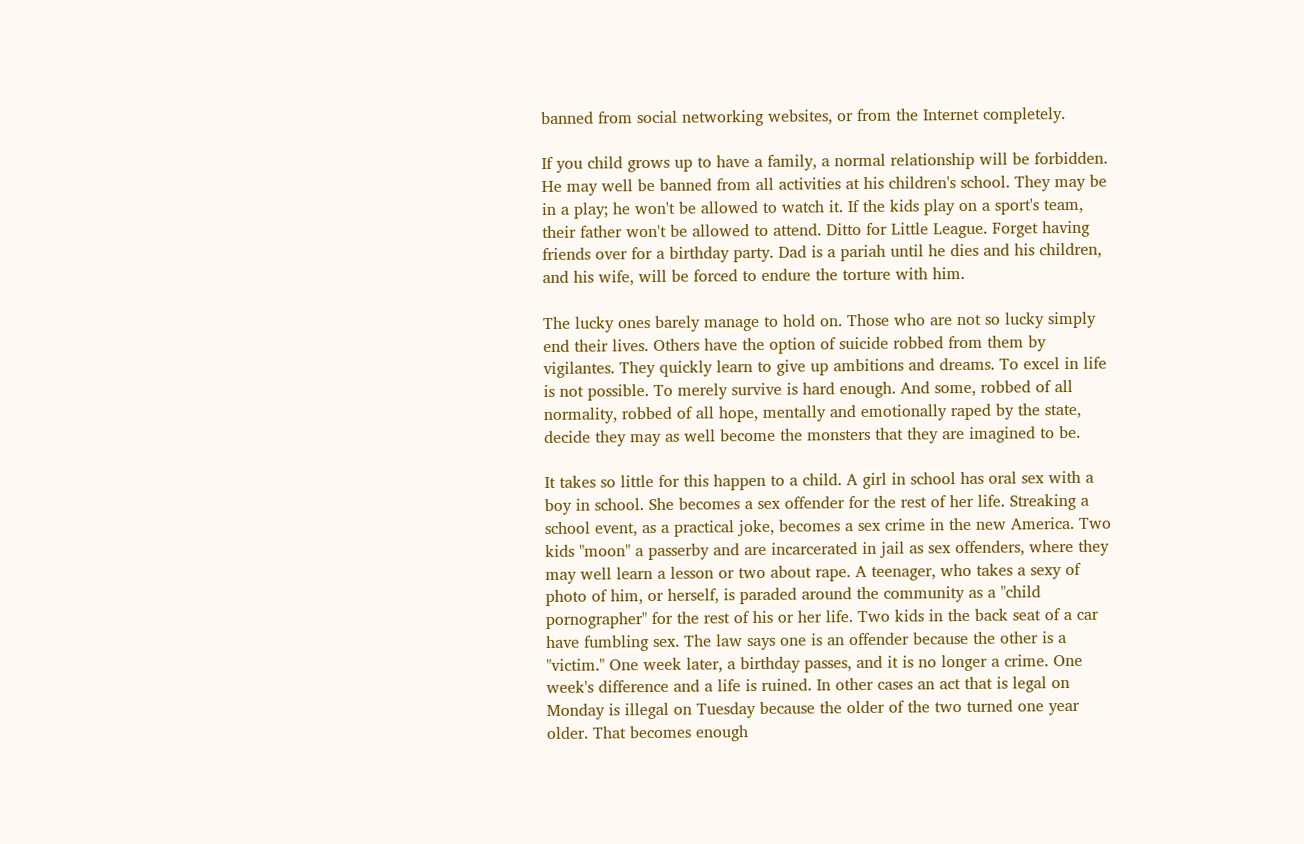banned from social networking websites, or from the Internet completely.

If you child grows up to have a family, a normal relationship will be forbidden. He may well be banned from all activities at his children's school. They may be in a play; he won't be allowed to watch it. If the kids play on a sport's team, their father won't be allowed to attend. Ditto for Little League. Forget having friends over for a birthday party. Dad is a pariah until he dies and his children, and his wife, will be forced to endure the torture with him.

The lucky ones barely manage to hold on. Those who are not so lucky simply end their lives. Others have the option of suicide robbed from them by vigilantes. They quickly learn to give up ambitions and dreams. To excel in life is not possible. To merely survive is hard enough. And some, robbed of all normality, robbed of all hope, mentally and emotionally raped by the state, decide they may as well become the monsters that they are imagined to be.

It takes so little for this happen to a child. A girl in school has oral sex with a boy in school. She becomes a sex offender for the rest of her life. Streaking a school event, as a practical joke, becomes a sex crime in the new America. Two kids "moon" a passerby and are incarcerated in jail as sex offenders, where they may well learn a lesson or two about rape. A teenager, who takes a sexy of photo of him, or herself, is paraded around the community as a "child pornographer" for the rest of his or her life. Two kids in the back seat of a car have fumbling sex. The law says one is an offender because the other is a "victim." One week later, a birthday passes, and it is no longer a crime. One week's difference and a life is ruined. In other cases an act that is legal on Monday is illegal on Tuesday because the older of the two turned one year older. That becomes enough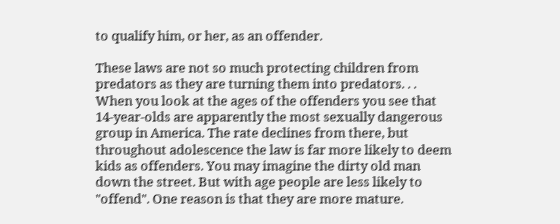to qualify him, or her, as an offender.

These laws are not so much protecting children from predators as they are turning them into predators. . . When you look at the ages of the offenders you see that 14-year-olds are apparently the most sexually dangerous group in America. The rate declines from there, but throughout adolescence the law is far more likely to deem kids as offenders. You may imagine the dirty old man down the street. But with age people are less likely to "offend". One reason is that they are more mature.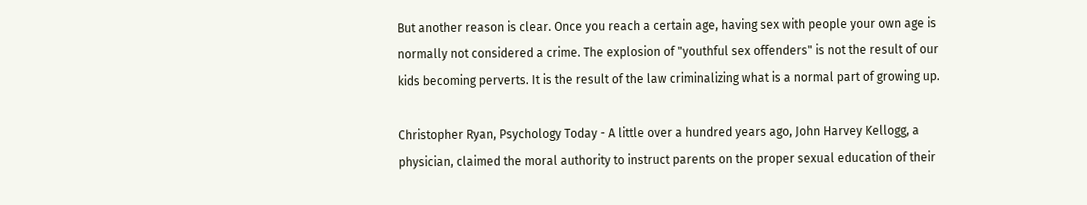But another reason is clear. Once you reach a certain age, having sex with people your own age is normally not considered a crime. The explosion of "youthful sex offenders" is not the result of our kids becoming perverts. It is the result of the law criminalizing what is a normal part of growing up.

Christopher Ryan, Psychology Today - A little over a hundred years ago, John Harvey Kellogg, a physician, claimed the moral authority to instruct parents on the proper sexual education of their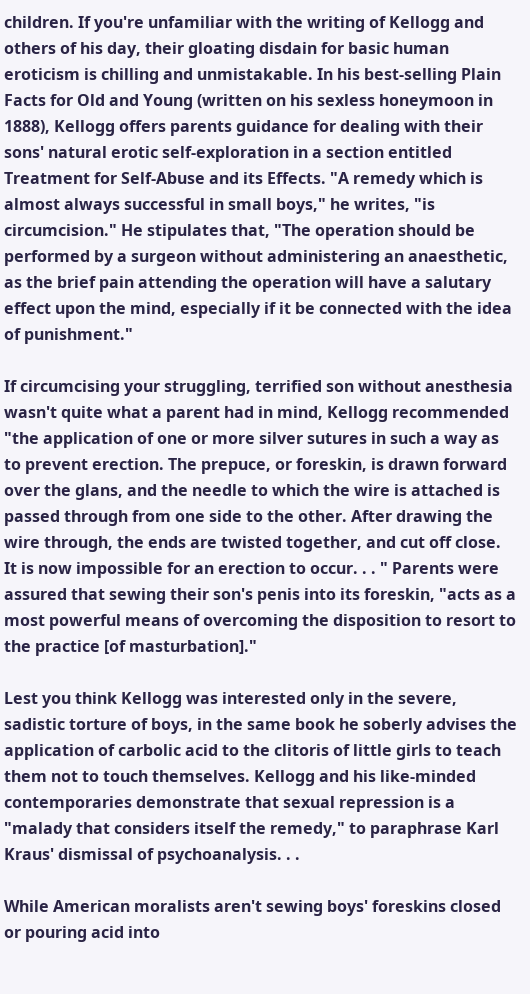children. If you're unfamiliar with the writing of Kellogg and others of his day, their gloating disdain for basic human eroticism is chilling and unmistakable. In his best-selling Plain Facts for Old and Young (written on his sexless honeymoon in 1888), Kellogg offers parents guidance for dealing with their sons' natural erotic self-exploration in a section entitled Treatment for Self-Abuse and its Effects. "A remedy which is almost always successful in small boys," he writes, "is circumcision." He stipulates that, "The operation should be performed by a surgeon without administering an anaesthetic, as the brief pain attending the operation will have a salutary effect upon the mind, especially if it be connected with the idea of punishment."

If circumcising your struggling, terrified son without anesthesia wasn't quite what a parent had in mind, Kellogg recommended "the application of one or more silver sutures in such a way as to prevent erection. The prepuce, or foreskin, is drawn forward over the glans, and the needle to which the wire is attached is passed through from one side to the other. After drawing the wire through, the ends are twisted together, and cut off close. It is now impossible for an erection to occur. . . " Parents were assured that sewing their son's penis into its foreskin, "acts as a most powerful means of overcoming the disposition to resort to the practice [of masturbation]."

Lest you think Kellogg was interested only in the severe, sadistic torture of boys, in the same book he soberly advises the application of carbolic acid to the clitoris of little girls to teach them not to touch themselves. Kellogg and his like-minded contemporaries demonstrate that sexual repression is a "malady that considers itself the remedy," to paraphrase Karl Kraus' dismissal of psychoanalysis. . .

While American moralists aren't sewing boys' foreskins closed or pouring acid into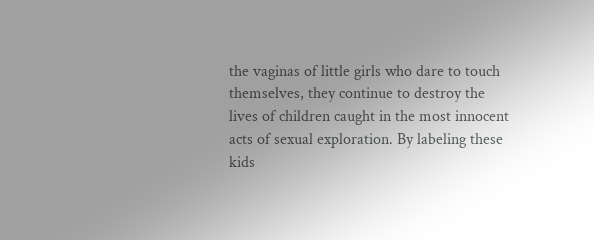the vaginas of little girls who dare to touch themselves, they continue to destroy the lives of children caught in the most innocent acts of sexual exploration. By labeling these kids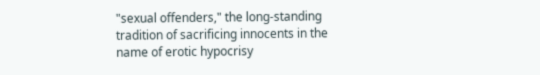"sexual offenders," the long-standing tradition of sacrificing innocents in the name of erotic hypocrisy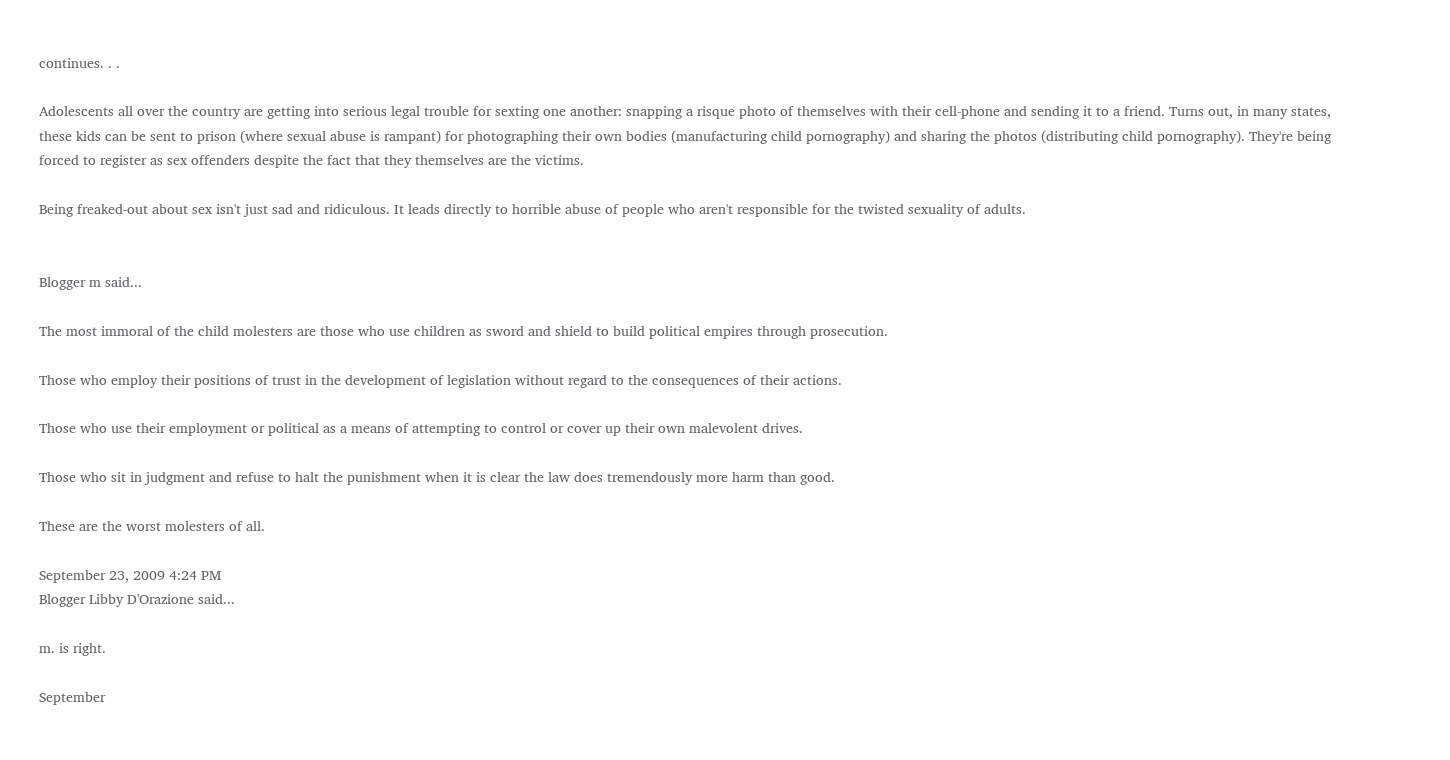continues. . .

Adolescents all over the country are getting into serious legal trouble for sexting one another: snapping a risque photo of themselves with their cell-phone and sending it to a friend. Turns out, in many states, these kids can be sent to prison (where sexual abuse is rampant) for photographing their own bodies (manufacturing child pornography) and sharing the photos (distributing child pornography). They're being forced to register as sex offenders despite the fact that they themselves are the victims.

Being freaked-out about sex isn't just sad and ridiculous. It leads directly to horrible abuse of people who aren't responsible for the twisted sexuality of adults.


Blogger m said...

The most immoral of the child molesters are those who use children as sword and shield to build political empires through prosecution.

Those who employ their positions of trust in the development of legislation without regard to the consequences of their actions.

Those who use their employment or political as a means of attempting to control or cover up their own malevolent drives.

Those who sit in judgment and refuse to halt the punishment when it is clear the law does tremendously more harm than good.

These are the worst molesters of all.

September 23, 2009 4:24 PM
Blogger Libby D'Orazione said...

m. is right.

September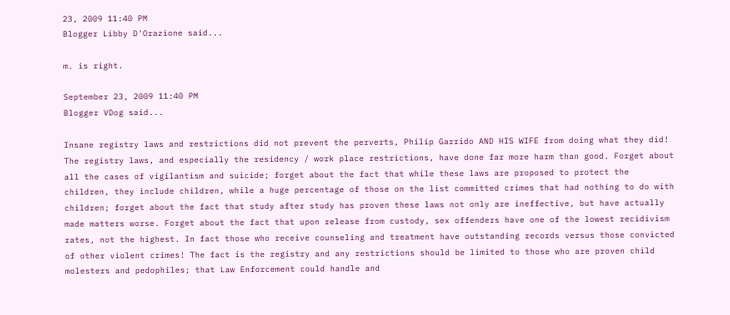23, 2009 11:40 PM
Blogger Libby D'Orazione said...

m. is right.

September 23, 2009 11:40 PM
Blogger VDog said...

Insane registry laws and restrictions did not prevent the perverts, Philip Garrido AND HIS WIFE from doing what they did! The registry laws, and especially the residency / work place restrictions, have done far more harm than good. Forget about all the cases of vigilantism and suicide; forget about the fact that while these laws are proposed to protect the children, they include children, while a huge percentage of those on the list committed crimes that had nothing to do with children; forget about the fact that study after study has proven these laws not only are ineffective, but have actually made matters worse. Forget about the fact that upon release from custody, sex offenders have one of the lowest recidivism rates, not the highest. In fact those who receive counseling and treatment have outstanding records versus those convicted of other violent crimes! The fact is the registry and any restrictions should be limited to those who are proven child molesters and pedophiles; that Law Enforcement could handle and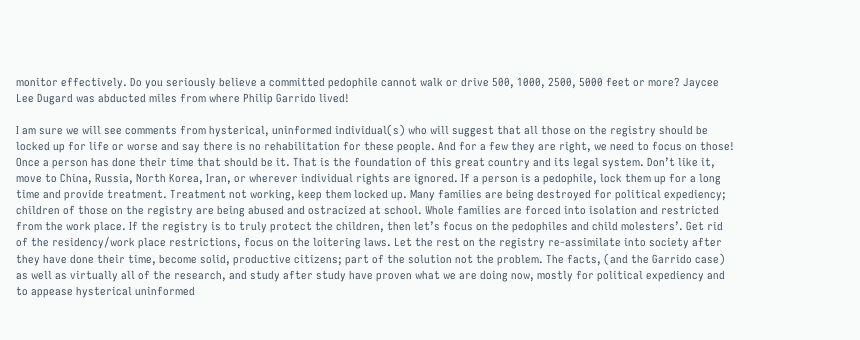monitor effectively. Do you seriously believe a committed pedophile cannot walk or drive 500, 1000, 2500, 5000 feet or more? Jaycee Lee Dugard was abducted miles from where Philip Garrido lived!

I am sure we will see comments from hysterical, uninformed individual(s) who will suggest that all those on the registry should be locked up for life or worse and say there is no rehabilitation for these people. And for a few they are right, we need to focus on those! Once a person has done their time that should be it. That is the foundation of this great country and its legal system. Don’t like it, move to China, Russia, North Korea, Iran, or wherever individual rights are ignored. If a person is a pedophile, lock them up for a long time and provide treatment. Treatment not working, keep them locked up. Many families are being destroyed for political expediency; children of those on the registry are being abused and ostracized at school. Whole families are forced into isolation and restricted from the work place. If the registry is to truly protect the children, then let’s focus on the pedophiles and child molesters’. Get rid of the residency/work place restrictions, focus on the loitering laws. Let the rest on the registry re-assimilate into society after they have done their time, become solid, productive citizens; part of the solution not the problem. The facts, (and the Garrido case) as well as virtually all of the research, and study after study have proven what we are doing now, mostly for political expediency and to appease hysterical uninformed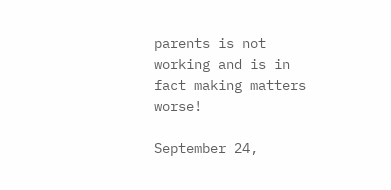parents is not working and is in fact making matters worse!

September 24,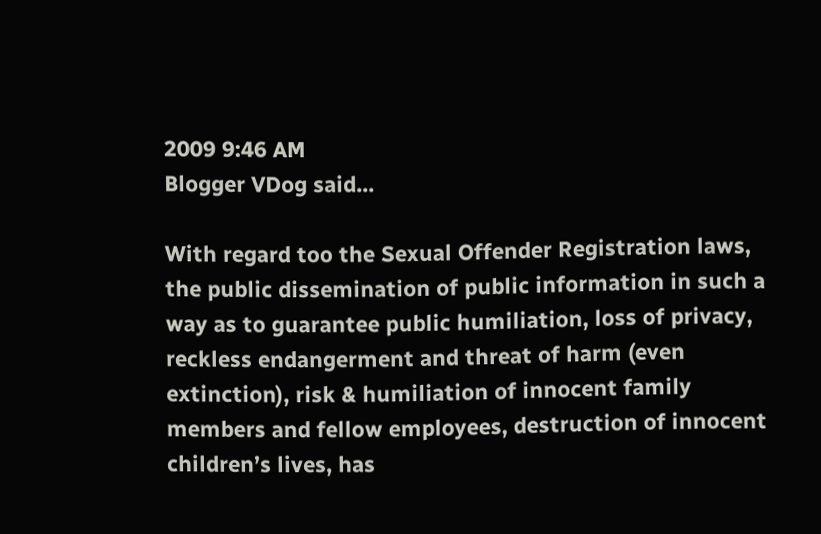2009 9:46 AM
Blogger VDog said...

With regard too the Sexual Offender Registration laws, the public dissemination of public information in such a way as to guarantee public humiliation, loss of privacy, reckless endangerment and threat of harm (even extinction), risk & humiliation of innocent family members and fellow employees, destruction of innocent children’s lives, has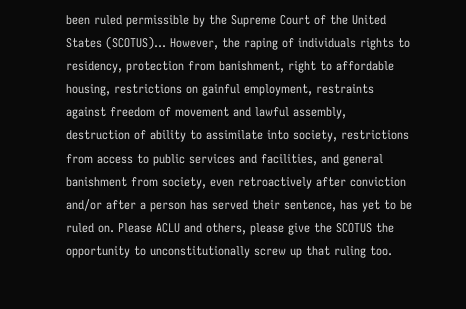been ruled permissible by the Supreme Court of the United States (SCOTUS)… However, the raping of individuals rights to residency, protection from banishment, right to affordable housing, restrictions on gainful employment, restraints against freedom of movement and lawful assembly, destruction of ability to assimilate into society, restrictions from access to public services and facilities, and general banishment from society, even retroactively after conviction and/or after a person has served their sentence, has yet to be ruled on. Please ACLU and others, please give the SCOTUS the opportunity to unconstitutionally screw up that ruling too.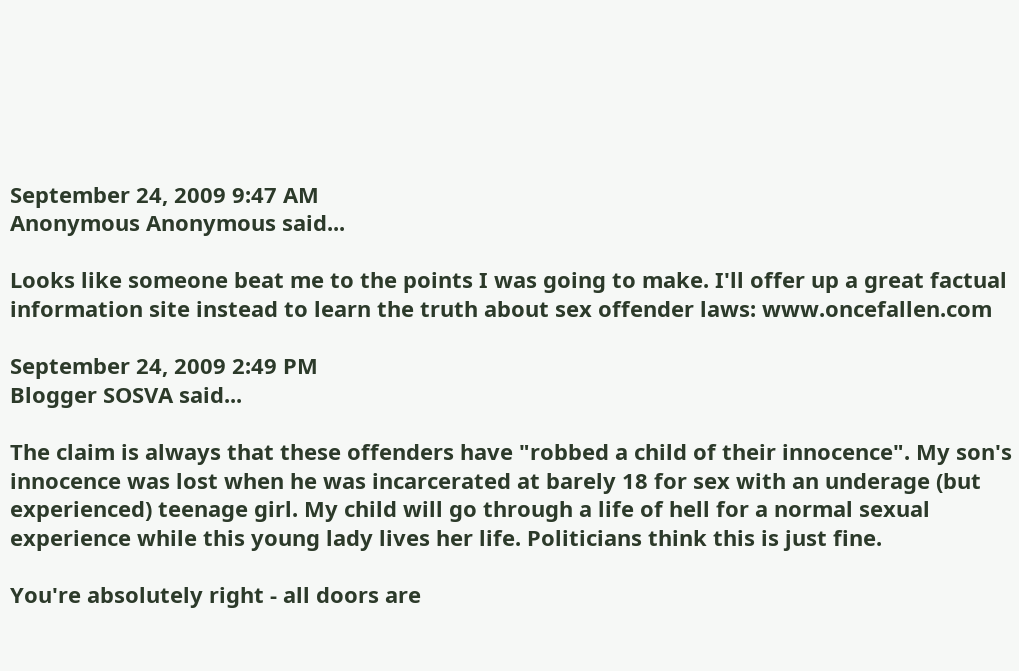September 24, 2009 9:47 AM
Anonymous Anonymous said...

Looks like someone beat me to the points I was going to make. I'll offer up a great factual information site instead to learn the truth about sex offender laws: www.oncefallen.com

September 24, 2009 2:49 PM
Blogger SOSVA said...

The claim is always that these offenders have "robbed a child of their innocence". My son's innocence was lost when he was incarcerated at barely 18 for sex with an underage (but experienced) teenage girl. My child will go through a life of hell for a normal sexual experience while this young lady lives her life. Politicians think this is just fine.

You're absolutely right - all doors are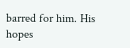barred for him. His hopes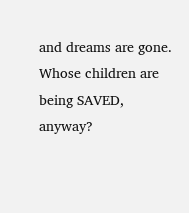and dreams are gone. Whose children are being SAVED, anyway?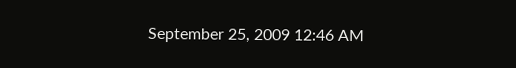September 25, 2009 12:46 AM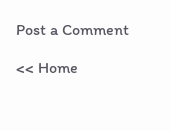Post a Comment

<< Home